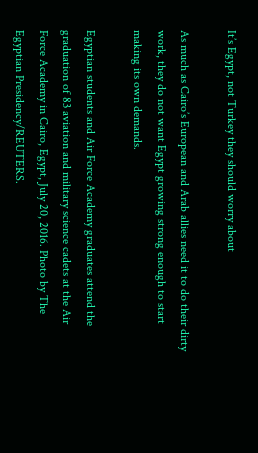It’s Egypt, not Turkey they should worry about

As much as Cairo’s European and Arab allies need it to do their dirty work, they do not want Egypt growing strong enough to start making its own demands.

Egyptian students and Air Force Academy graduates attend the graduation of 83 aviation and military science cadets at the Air Force Academy in Cairo, Egypt, July 20, 2016. Photo by The Egyptian Presidency/REUTERS.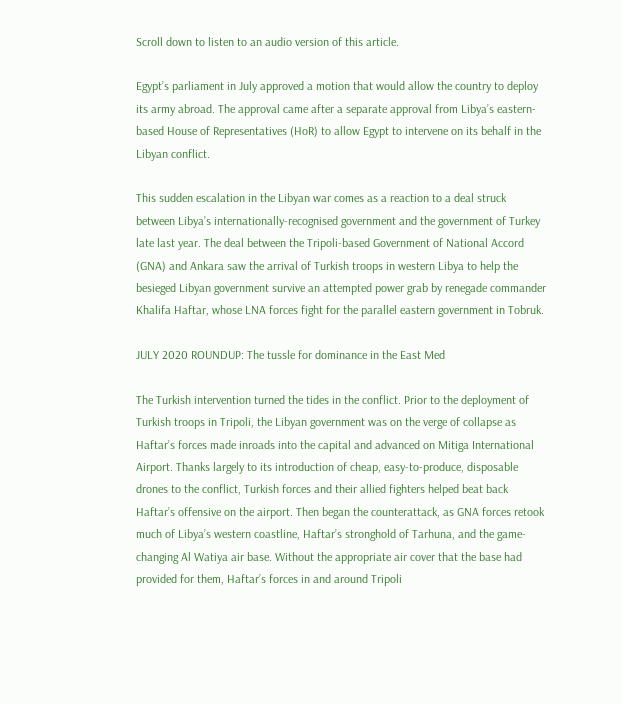Scroll down to listen to an audio version of this article.

Egypt’s parliament in July approved a motion that would allow the country to deploy its army abroad. The approval came after a separate approval from Libya’s eastern-based House of Representatives (HoR) to allow Egypt to intervene on its behalf in the Libyan conflict.

This sudden escalation in the Libyan war comes as a reaction to a deal struck between Libya’s internationally-recognised government and the government of Turkey late last year. The deal between the Tripoli-based Government of National Accord (GNA) and Ankara saw the arrival of Turkish troops in western Libya to help the besieged Libyan government survive an attempted power grab by renegade commander Khalifa Haftar, whose LNA forces fight for the parallel eastern government in Tobruk.

JULY 2020 ROUNDUP: The tussle for dominance in the East Med

The Turkish intervention turned the tides in the conflict. Prior to the deployment of Turkish troops in Tripoli, the Libyan government was on the verge of collapse as Haftar’s forces made inroads into the capital and advanced on Mitiga International Airport. Thanks largely to its introduction of cheap, easy-to-produce, disposable drones to the conflict, Turkish forces and their allied fighters helped beat back Haftar’s offensive on the airport. Then began the counterattack, as GNA forces retook much of Libya’s western coastline, Haftar’s stronghold of Tarhuna, and the game-changing Al Watiya air base. Without the appropriate air cover that the base had provided for them, Haftar’s forces in and around Tripoli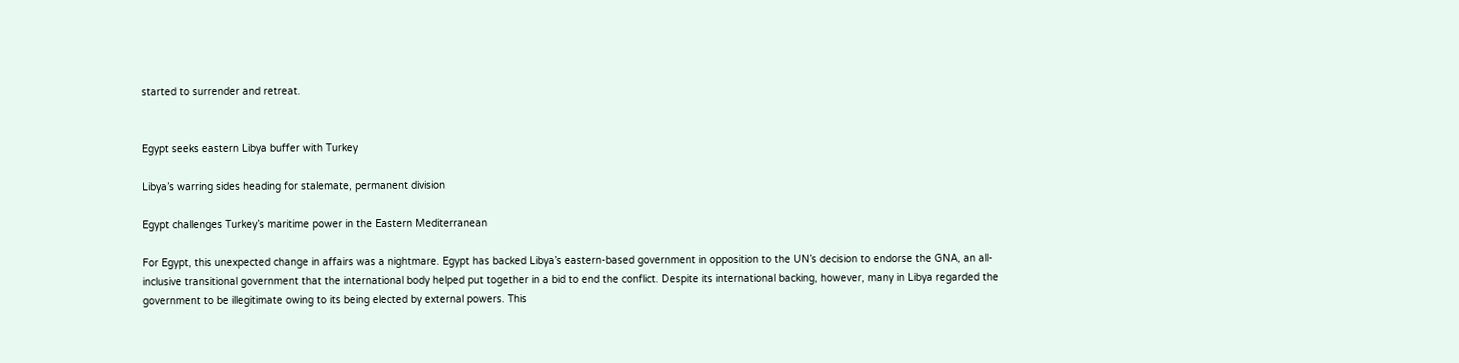started to surrender and retreat.


Egypt seeks eastern Libya buffer with Turkey

Libya’s warring sides heading for stalemate, permanent division

Egypt challenges Turkey’s maritime power in the Eastern Mediterranean

For Egypt, this unexpected change in affairs was a nightmare. Egypt has backed Libya’s eastern-based government in opposition to the UN’s decision to endorse the GNA, an all-inclusive transitional government that the international body helped put together in a bid to end the conflict. Despite its international backing, however, many in Libya regarded the government to be illegitimate owing to its being elected by external powers. This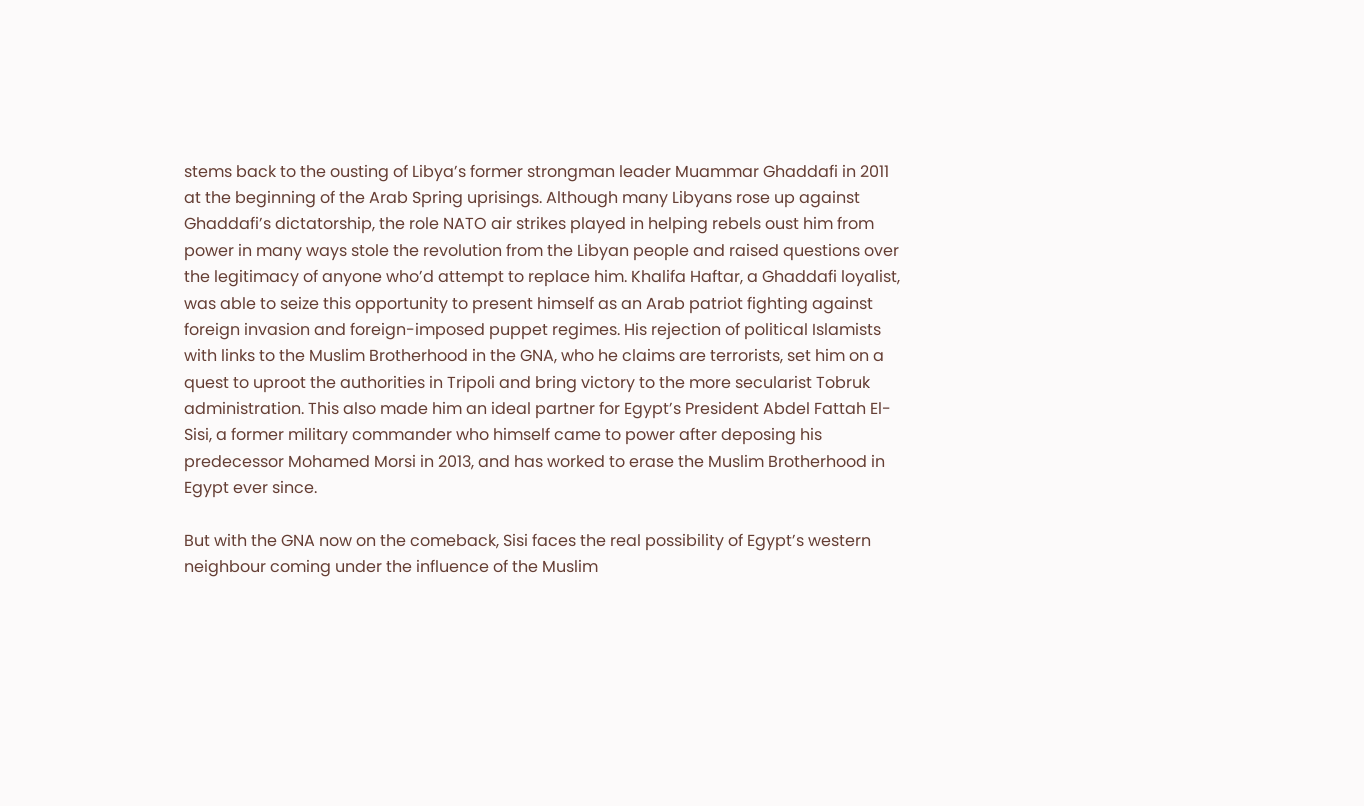stems back to the ousting of Libya’s former strongman leader Muammar Ghaddafi in 2011 at the beginning of the Arab Spring uprisings. Although many Libyans rose up against Ghaddafi’s dictatorship, the role NATO air strikes played in helping rebels oust him from power in many ways stole the revolution from the Libyan people and raised questions over the legitimacy of anyone who’d attempt to replace him. Khalifa Haftar, a Ghaddafi loyalist, was able to seize this opportunity to present himself as an Arab patriot fighting against foreign invasion and foreign-imposed puppet regimes. His rejection of political Islamists with links to the Muslim Brotherhood in the GNA, who he claims are terrorists, set him on a quest to uproot the authorities in Tripoli and bring victory to the more secularist Tobruk administration. This also made him an ideal partner for Egypt’s President Abdel Fattah El-Sisi, a former military commander who himself came to power after deposing his predecessor Mohamed Morsi in 2013, and has worked to erase the Muslim Brotherhood in Egypt ever since.

But with the GNA now on the comeback, Sisi faces the real possibility of Egypt’s western neighbour coming under the influence of the Muslim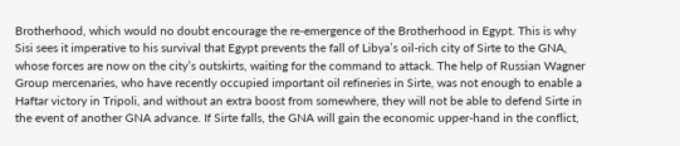Brotherhood, which would no doubt encourage the re-emergence of the Brotherhood in Egypt. This is why Sisi sees it imperative to his survival that Egypt prevents the fall of Libya’s oil-rich city of Sirte to the GNA, whose forces are now on the city’s outskirts, waiting for the command to attack. The help of Russian Wagner Group mercenaries, who have recently occupied important oil refineries in Sirte, was not enough to enable a Haftar victory in Tripoli, and without an extra boost from somewhere, they will not be able to defend Sirte in the event of another GNA advance. If Sirte falls, the GNA will gain the economic upper-hand in the conflict,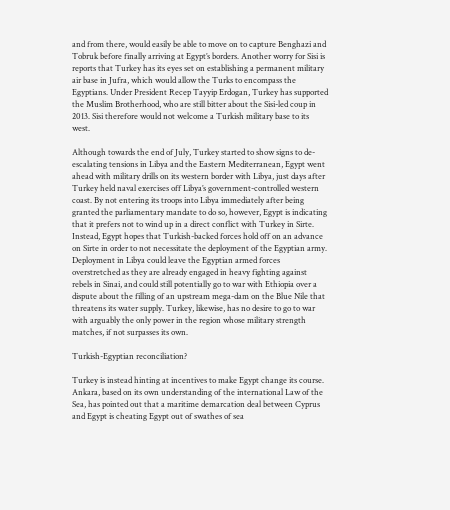and from there, would easily be able to move on to capture Benghazi and Tobruk before finally arriving at Egypt’s borders. Another worry for Sisi is reports that Turkey has its eyes set on establishing a permanent military air base in Jufra, which would allow the Turks to encompass the Egyptians. Under President Recep Tayyip Erdogan, Turkey has supported the Muslim Brotherhood, who are still bitter about the Sisi-led coup in 2013. Sisi therefore would not welcome a Turkish military base to its west.

Although towards the end of July, Turkey started to show signs to de-escalating tensions in Libya and the Eastern Mediterranean, Egypt went ahead with military drills on its western border with Libya, just days after Turkey held naval exercises off Libya’s government-controlled western coast. By not entering its troops into Libya immediately after being granted the parliamentary mandate to do so, however, Egypt is indicating that it prefers not to wind up in a direct conflict with Turkey in Sirte. Instead, Egypt hopes that Turkish-backed forces hold off on an advance on Sirte in order to not necessitate the deployment of the Egyptian army. Deployment in Libya could leave the Egyptian armed forces overstretched as they are already engaged in heavy fighting against rebels in Sinai, and could still potentially go to war with Ethiopia over a dispute about the filling of an upstream mega-dam on the Blue Nile that threatens its water supply. Turkey, likewise, has no desire to go to war with arguably the only power in the region whose military strength matches, if not surpasses its own.

Turkish-Egyptian reconciliation?

Turkey is instead hinting at incentives to make Egypt change its course. Ankara, based on its own understanding of the international Law of the Sea, has pointed out that a maritime demarcation deal between Cyprus and Egypt is cheating Egypt out of swathes of sea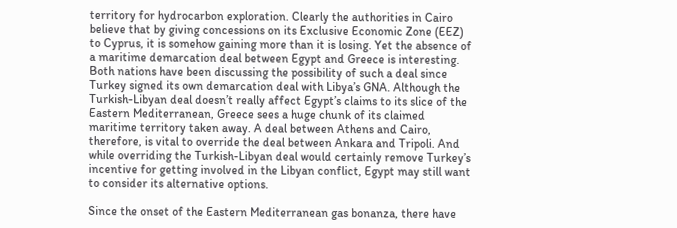territory for hydrocarbon exploration. Clearly the authorities in Cairo believe that by giving concessions on its Exclusive Economic Zone (EEZ) to Cyprus, it is somehow gaining more than it is losing. Yet the absence of a maritime demarcation deal between Egypt and Greece is interesting. Both nations have been discussing the possibility of such a deal since Turkey signed its own demarcation deal with Libya’s GNA. Although the Turkish-Libyan deal doesn’t really affect Egypt’s claims to its slice of the Eastern Mediterranean, Greece sees a huge chunk of its claimed maritime territory taken away. A deal between Athens and Cairo, therefore, is vital to override the deal between Ankara and Tripoli. And while overriding the Turkish-Libyan deal would certainly remove Turkey’s incentive for getting involved in the Libyan conflict, Egypt may still want to consider its alternative options.

Since the onset of the Eastern Mediterranean gas bonanza, there have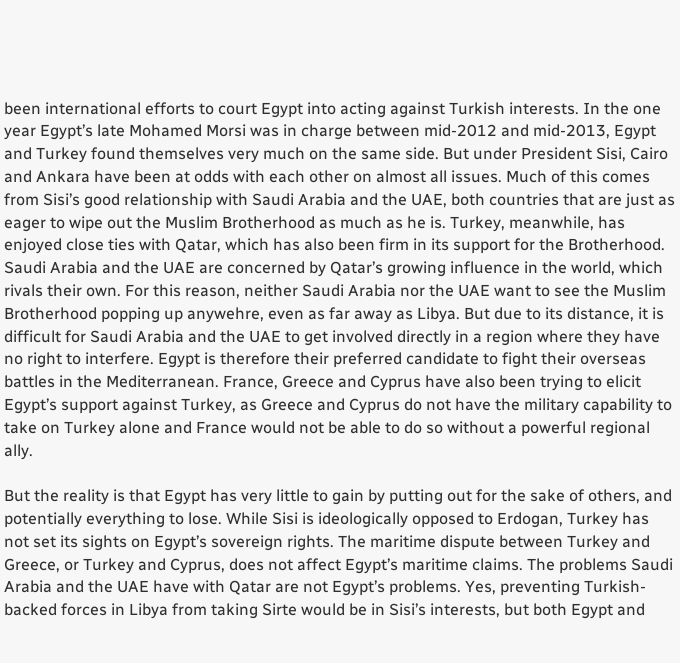been international efforts to court Egypt into acting against Turkish interests. In the one year Egypt’s late Mohamed Morsi was in charge between mid-2012 and mid-2013, Egypt and Turkey found themselves very much on the same side. But under President Sisi, Cairo and Ankara have been at odds with each other on almost all issues. Much of this comes from Sisi’s good relationship with Saudi Arabia and the UAE, both countries that are just as eager to wipe out the Muslim Brotherhood as much as he is. Turkey, meanwhile, has enjoyed close ties with Qatar, which has also been firm in its support for the Brotherhood. Saudi Arabia and the UAE are concerned by Qatar’s growing influence in the world, which rivals their own. For this reason, neither Saudi Arabia nor the UAE want to see the Muslim Brotherhood popping up anywehre, even as far away as Libya. But due to its distance, it is difficult for Saudi Arabia and the UAE to get involved directly in a region where they have no right to interfere. Egypt is therefore their preferred candidate to fight their overseas battles in the Mediterranean. France, Greece and Cyprus have also been trying to elicit Egypt’s support against Turkey, as Greece and Cyprus do not have the military capability to take on Turkey alone and France would not be able to do so without a powerful regional ally.

But the reality is that Egypt has very little to gain by putting out for the sake of others, and potentially everything to lose. While Sisi is ideologically opposed to Erdogan, Turkey has not set its sights on Egypt’s sovereign rights. The maritime dispute between Turkey and Greece, or Turkey and Cyprus, does not affect Egypt’s maritime claims. The problems Saudi Arabia and the UAE have with Qatar are not Egypt’s problems. Yes, preventing Turkish-backed forces in Libya from taking Sirte would be in Sisi’s interests, but both Egypt and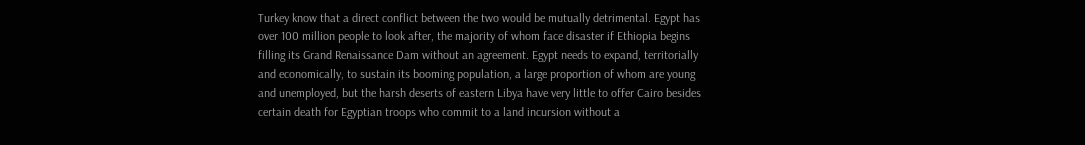Turkey know that a direct conflict between the two would be mutually detrimental. Egypt has over 100 million people to look after, the majority of whom face disaster if Ethiopia begins filling its Grand Renaissance Dam without an agreement. Egypt needs to expand, territorially and economically, to sustain its booming population, a large proportion of whom are young and unemployed, but the harsh deserts of eastern Libya have very little to offer Cairo besides certain death for Egyptian troops who commit to a land incursion without a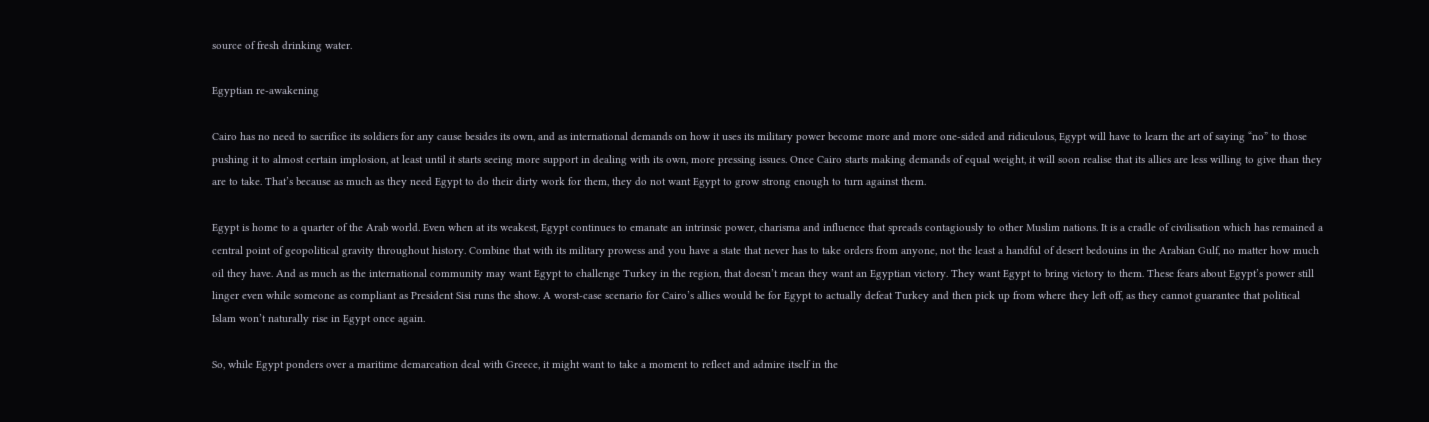source of fresh drinking water.

Egyptian re-awakening

Cairo has no need to sacrifice its soldiers for any cause besides its own, and as international demands on how it uses its military power become more and more one-sided and ridiculous, Egypt will have to learn the art of saying “no” to those pushing it to almost certain implosion, at least until it starts seeing more support in dealing with its own, more pressing issues. Once Cairo starts making demands of equal weight, it will soon realise that its allies are less willing to give than they are to take. That’s because as much as they need Egypt to do their dirty work for them, they do not want Egypt to grow strong enough to turn against them.

Egypt is home to a quarter of the Arab world. Even when at its weakest, Egypt continues to emanate an intrinsic power, charisma and influence that spreads contagiously to other Muslim nations. It is a cradle of civilisation which has remained a central point of geopolitical gravity throughout history. Combine that with its military prowess and you have a state that never has to take orders from anyone, not the least a handful of desert bedouins in the Arabian Gulf, no matter how much oil they have. And as much as the international community may want Egypt to challenge Turkey in the region, that doesn’t mean they want an Egyptian victory. They want Egypt to bring victory to them. These fears about Egypt’s power still linger even while someone as compliant as President Sisi runs the show. A worst-case scenario for Cairo’s allies would be for Egypt to actually defeat Turkey and then pick up from where they left off, as they cannot guarantee that political Islam won’t naturally rise in Egypt once again.

So, while Egypt ponders over a maritime demarcation deal with Greece, it might want to take a moment to reflect and admire itself in the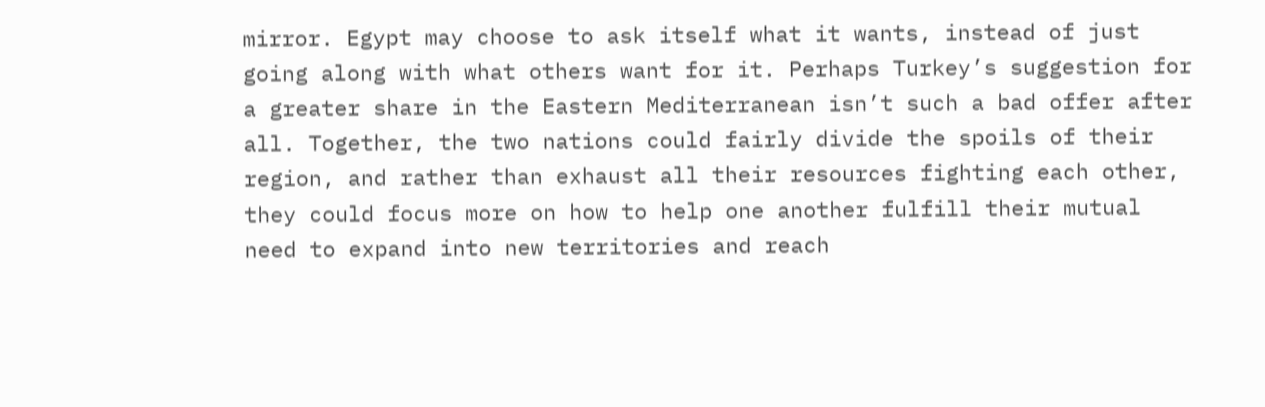mirror. Egypt may choose to ask itself what it wants, instead of just going along with what others want for it. Perhaps Turkey’s suggestion for a greater share in the Eastern Mediterranean isn’t such a bad offer after all. Together, the two nations could fairly divide the spoils of their region, and rather than exhaust all their resources fighting each other, they could focus more on how to help one another fulfill their mutual need to expand into new territories and reach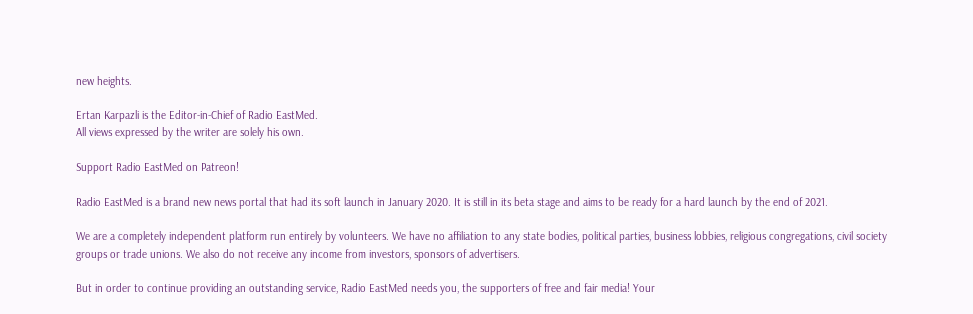new heights.

Ertan Karpazli is the Editor-in-Chief of Radio EastMed.
All views expressed by the writer are solely his own.

Support Radio EastMed on Patreon!

Radio EastMed is a brand new news portal that had its soft launch in January 2020. It is still in its beta stage and aims to be ready for a hard launch by the end of 2021.

We are a completely independent platform run entirely by volunteers. We have no affiliation to any state bodies, political parties, business lobbies, religious congregations, civil society groups or trade unions. We also do not receive any income from investors, sponsors of advertisers.

But in order to continue providing an outstanding service, Radio EastMed needs you, the supporters of free and fair media! Your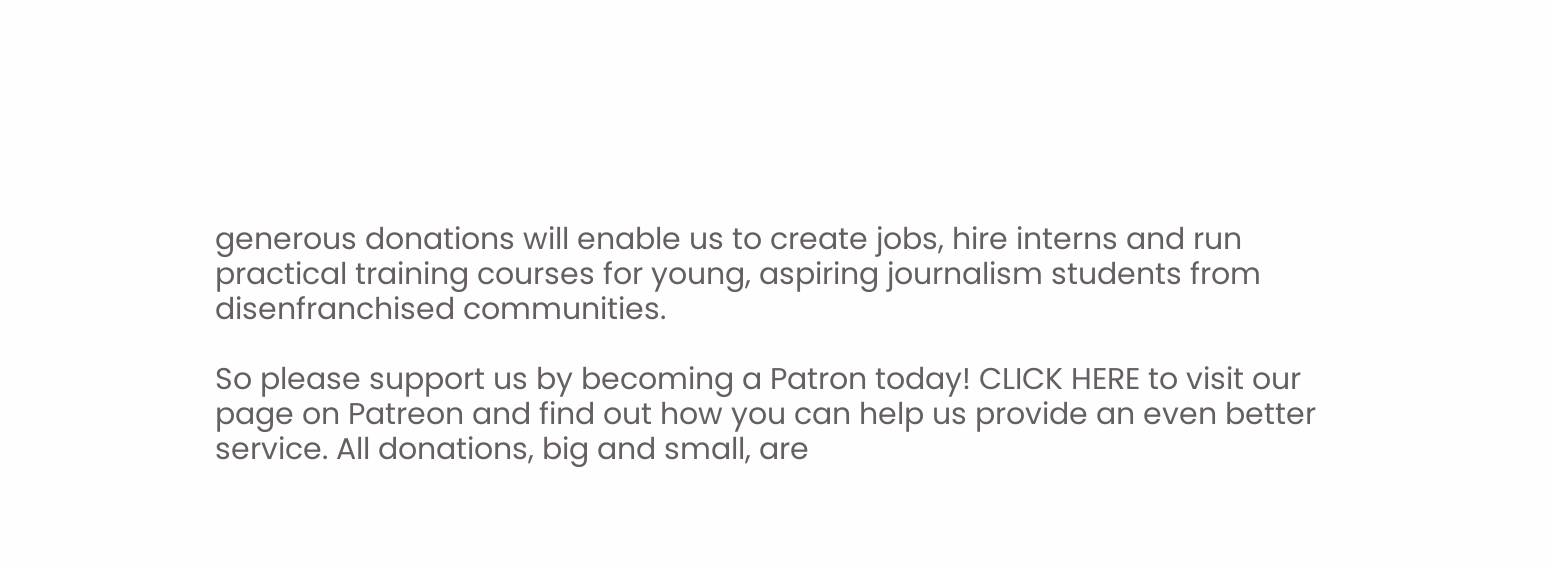generous donations will enable us to create jobs, hire interns and run practical training courses for young, aspiring journalism students from disenfranchised communities.

So please support us by becoming a Patron today! CLICK HERE to visit our page on Patreon and find out how you can help us provide an even better service. All donations, big and small, are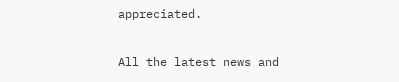appreciated.

All the latest news and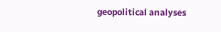geopolitical analyses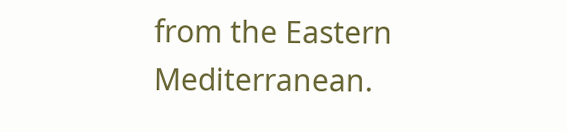from the Eastern Mediterranean.